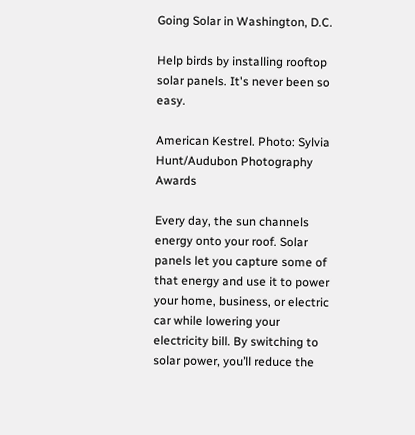Going Solar in Washington, D.C.

Help birds by installing rooftop solar panels. It's never been so easy.

American Kestrel. Photo: Sylvia Hunt/Audubon Photography Awards

Every day, the sun channels energy onto your roof. Solar panels let you capture some of that energy and use it to power your home, business, or electric car while lowering your electricity bill. By switching to solar power, you’ll reduce the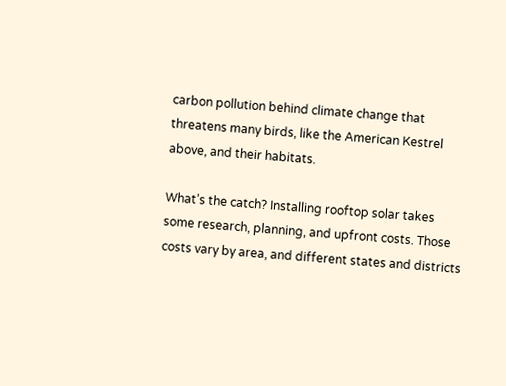carbon pollution behind climate change that threatens many birds, like the American Kestrel above, and their habitats.

What’s the catch? Installing rooftop solar takes some research, planning, and upfront costs. Those costs vary by area, and different states and districts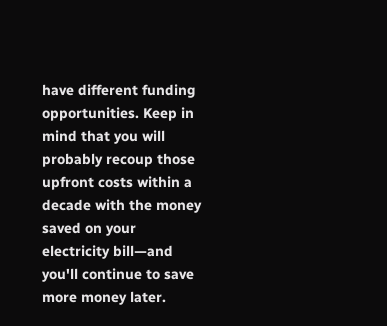have different funding opportunities. Keep in mind that you will probably recoup those upfront costs within a decade with the money saved on your electricity bill—and you'll continue to save more money later.